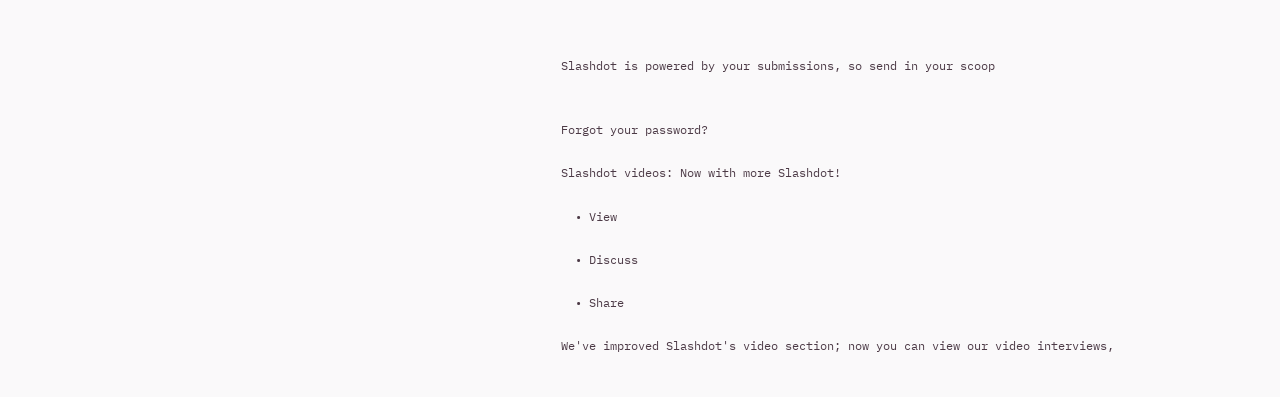Slashdot is powered by your submissions, so send in your scoop


Forgot your password?

Slashdot videos: Now with more Slashdot!

  • View

  • Discuss

  • Share

We've improved Slashdot's video section; now you can view our video interviews,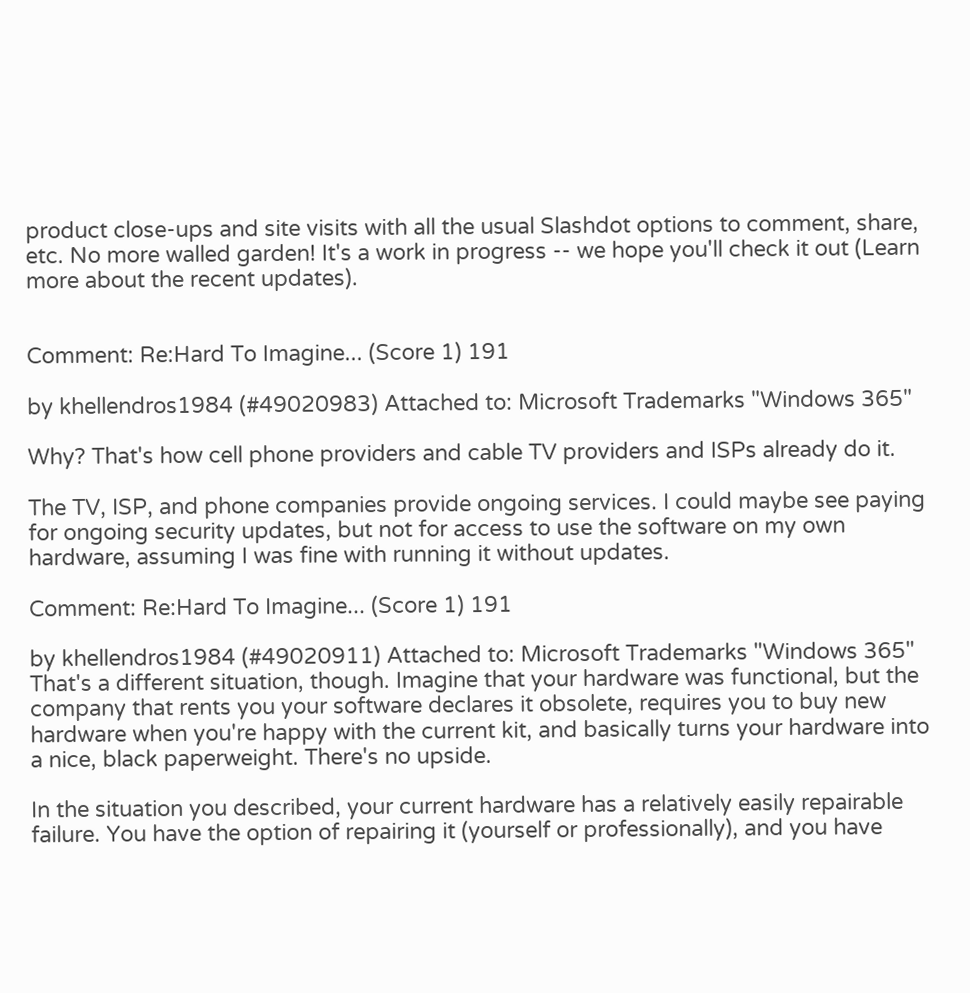product close-ups and site visits with all the usual Slashdot options to comment, share, etc. No more walled garden! It's a work in progress -- we hope you'll check it out (Learn more about the recent updates).


Comment: Re:Hard To Imagine... (Score 1) 191

by khellendros1984 (#49020983) Attached to: Microsoft Trademarks "Windows 365"

Why? That's how cell phone providers and cable TV providers and ISPs already do it.

The TV, ISP, and phone companies provide ongoing services. I could maybe see paying for ongoing security updates, but not for access to use the software on my own hardware, assuming I was fine with running it without updates.

Comment: Re:Hard To Imagine... (Score 1) 191

by khellendros1984 (#49020911) Attached to: Microsoft Trademarks "Windows 365"
That's a different situation, though. Imagine that your hardware was functional, but the company that rents you your software declares it obsolete, requires you to buy new hardware when you're happy with the current kit, and basically turns your hardware into a nice, black paperweight. There's no upside.

In the situation you described, your current hardware has a relatively easily repairable failure. You have the option of repairing it (yourself or professionally), and you have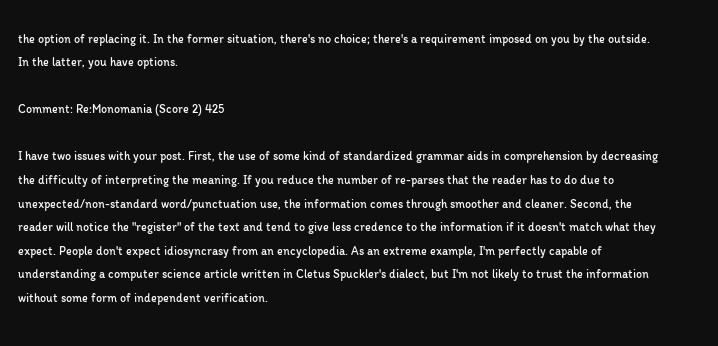the option of replacing it. In the former situation, there's no choice; there's a requirement imposed on you by the outside. In the latter, you have options.

Comment: Re:Monomania (Score 2) 425

I have two issues with your post. First, the use of some kind of standardized grammar aids in comprehension by decreasing the difficulty of interpreting the meaning. If you reduce the number of re-parses that the reader has to do due to unexpected/non-standard word/punctuation use, the information comes through smoother and cleaner. Second, the reader will notice the "register" of the text and tend to give less credence to the information if it doesn't match what they expect. People don't expect idiosyncrasy from an encyclopedia. As an extreme example, I'm perfectly capable of understanding a computer science article written in Cletus Spuckler's dialect, but I'm not likely to trust the information without some form of independent verification.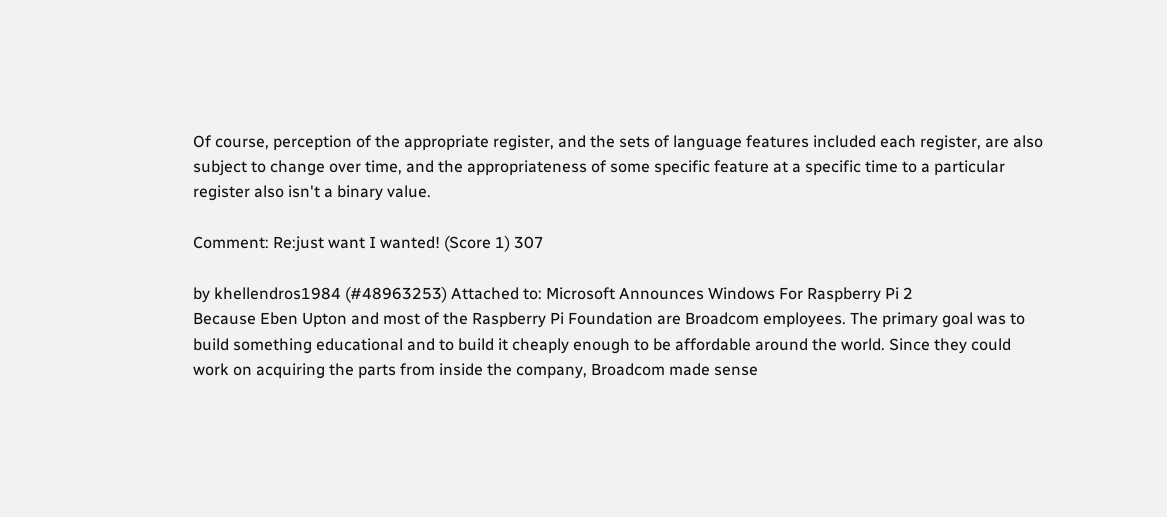Of course, perception of the appropriate register, and the sets of language features included each register, are also subject to change over time, and the appropriateness of some specific feature at a specific time to a particular register also isn't a binary value.

Comment: Re:just want I wanted! (Score 1) 307

by khellendros1984 (#48963253) Attached to: Microsoft Announces Windows For Raspberry Pi 2
Because Eben Upton and most of the Raspberry Pi Foundation are Broadcom employees. The primary goal was to build something educational and to build it cheaply enough to be affordable around the world. Since they could work on acquiring the parts from inside the company, Broadcom made sense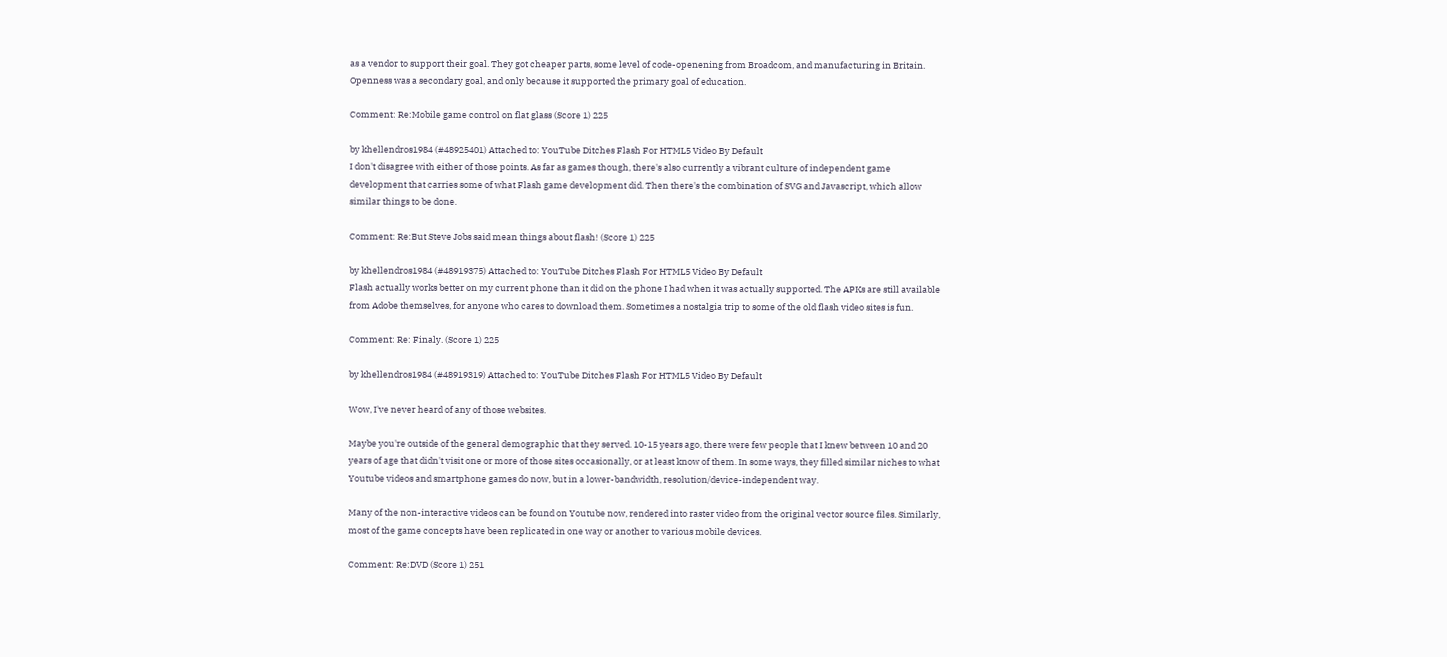as a vendor to support their goal. They got cheaper parts, some level of code-openening from Broadcom, and manufacturing in Britain. Openness was a secondary goal, and only because it supported the primary goal of education.

Comment: Re:Mobile game control on flat glass (Score 1) 225

by khellendros1984 (#48925401) Attached to: YouTube Ditches Flash For HTML5 Video By Default
I don't disagree with either of those points. As far as games though, there's also currently a vibrant culture of independent game development that carries some of what Flash game development did. Then there's the combination of SVG and Javascript, which allow similar things to be done.

Comment: Re:But Steve Jobs said mean things about flash! (Score 1) 225

by khellendros1984 (#48919375) Attached to: YouTube Ditches Flash For HTML5 Video By Default
Flash actually works better on my current phone than it did on the phone I had when it was actually supported. The APKs are still available from Adobe themselves, for anyone who cares to download them. Sometimes a nostalgia trip to some of the old flash video sites is fun.

Comment: Re: Finaly. (Score 1) 225

by khellendros1984 (#48919319) Attached to: YouTube Ditches Flash For HTML5 Video By Default

Wow, I've never heard of any of those websites.

Maybe you're outside of the general demographic that they served. 10-15 years ago, there were few people that I knew between 10 and 20 years of age that didn't visit one or more of those sites occasionally, or at least know of them. In some ways, they filled similar niches to what Youtube videos and smartphone games do now, but in a lower-bandwidth, resolution/device-independent way.

Many of the non-interactive videos can be found on Youtube now, rendered into raster video from the original vector source files. Similarly, most of the game concepts have been replicated in one way or another to various mobile devices.

Comment: Re:DVD (Score 1) 251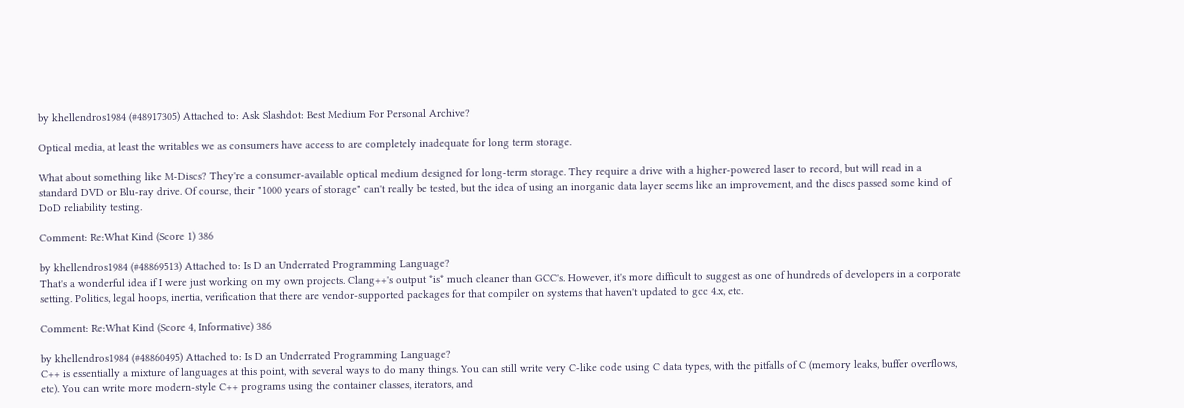by khellendros1984 (#48917305) Attached to: Ask Slashdot: Best Medium For Personal Archive?

Optical media, at least the writables we as consumers have access to are completely inadequate for long term storage.

What about something like M-Discs? They're a consumer-available optical medium designed for long-term storage. They require a drive with a higher-powered laser to record, but will read in a standard DVD or Blu-ray drive. Of course, their "1000 years of storage" can't really be tested, but the idea of using an inorganic data layer seems like an improvement, and the discs passed some kind of DoD reliability testing.

Comment: Re:What Kind (Score 1) 386

by khellendros1984 (#48869513) Attached to: Is D an Underrated Programming Language?
That's a wonderful idea if I were just working on my own projects. Clang++'s output *is* much cleaner than GCC's. However, it's more difficult to suggest as one of hundreds of developers in a corporate setting. Politics, legal hoops, inertia, verification that there are vendor-supported packages for that compiler on systems that haven't updated to gcc 4.x, etc.

Comment: Re:What Kind (Score 4, Informative) 386

by khellendros1984 (#48860495) Attached to: Is D an Underrated Programming Language?
C++ is essentially a mixture of languages at this point, with several ways to do many things. You can still write very C-like code using C data types, with the pitfalls of C (memory leaks, buffer overflows, etc). You can write more modern-style C++ programs using the container classes, iterators, and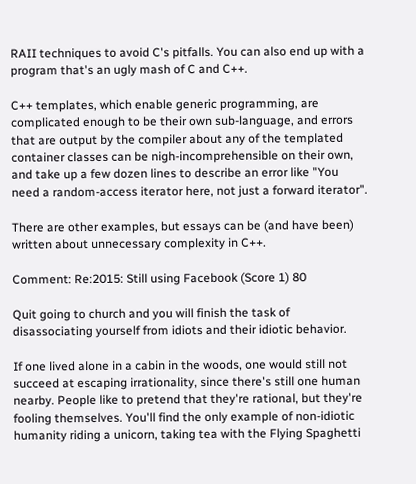RAII techniques to avoid C's pitfalls. You can also end up with a program that's an ugly mash of C and C++.

C++ templates, which enable generic programming, are complicated enough to be their own sub-language, and errors that are output by the compiler about any of the templated container classes can be nigh-incomprehensible on their own, and take up a few dozen lines to describe an error like "You need a random-access iterator here, not just a forward iterator".

There are other examples, but essays can be (and have been) written about unnecessary complexity in C++.

Comment: Re:2015: Still using Facebook (Score 1) 80

Quit going to church and you will finish the task of disassociating yourself from idiots and their idiotic behavior.

If one lived alone in a cabin in the woods, one would still not succeed at escaping irrationality, since there's still one human nearby. People like to pretend that they're rational, but they're fooling themselves. You'll find the only example of non-idiotic humanity riding a unicorn, taking tea with the Flying Spaghetti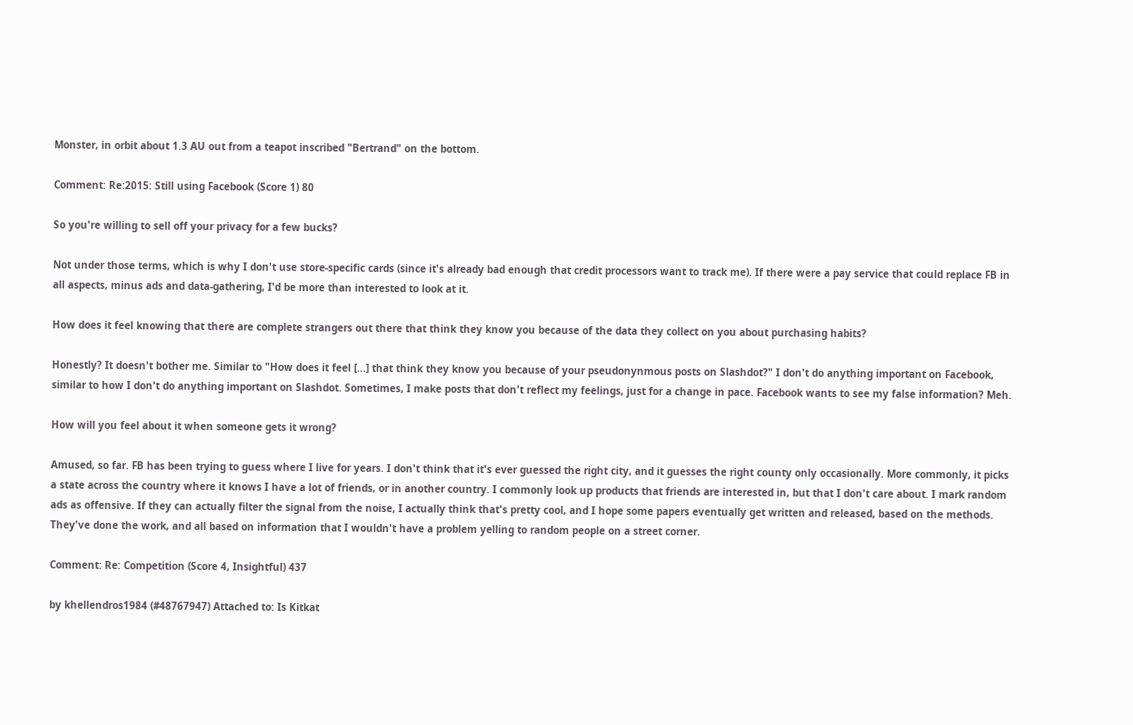Monster, in orbit about 1.3 AU out from a teapot inscribed "Bertrand" on the bottom.

Comment: Re:2015: Still using Facebook (Score 1) 80

So you're willing to sell off your privacy for a few bucks?

Not under those terms, which is why I don't use store-specific cards (since it's already bad enough that credit processors want to track me). If there were a pay service that could replace FB in all aspects, minus ads and data-gathering, I'd be more than interested to look at it.

How does it feel knowing that there are complete strangers out there that think they know you because of the data they collect on you about purchasing habits?

Honestly? It doesn't bother me. Similar to "How does it feel [...] that think they know you because of your pseudonynmous posts on Slashdot?" I don't do anything important on Facebook, similar to how I don't do anything important on Slashdot. Sometimes, I make posts that don't reflect my feelings, just for a change in pace. Facebook wants to see my false information? Meh.

How will you feel about it when someone gets it wrong?

Amused, so far. FB has been trying to guess where I live for years. I don't think that it's ever guessed the right city, and it guesses the right county only occasionally. More commonly, it picks a state across the country where it knows I have a lot of friends, or in another country. I commonly look up products that friends are interested in, but that I don't care about. I mark random ads as offensive. If they can actually filter the signal from the noise, I actually think that's pretty cool, and I hope some papers eventually get written and released, based on the methods. They've done the work, and all based on information that I wouldn't have a problem yelling to random people on a street corner.

Comment: Re: Competition (Score 4, Insightful) 437

by khellendros1984 (#48767947) Attached to: Is Kitkat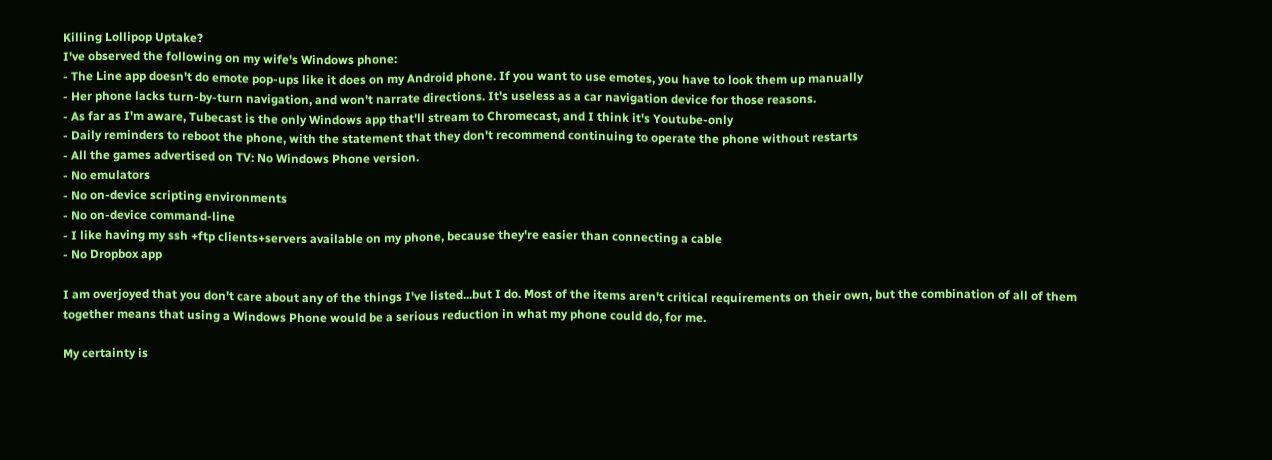Killing Lollipop Uptake?
I've observed the following on my wife's Windows phone:
- The Line app doesn't do emote pop-ups like it does on my Android phone. If you want to use emotes, you have to look them up manually
- Her phone lacks turn-by-turn navigation, and won't narrate directions. It's useless as a car navigation device for those reasons.
- As far as I'm aware, Tubecast is the only Windows app that'll stream to Chromecast, and I think it's Youtube-only
- Daily reminders to reboot the phone, with the statement that they don't recommend continuing to operate the phone without restarts
- All the games advertised on TV: No Windows Phone version.
- No emulators
- No on-device scripting environments
- No on-device command-line
- I like having my ssh +ftp clients+servers available on my phone, because they're easier than connecting a cable
- No Dropbox app

I am overjoyed that you don't care about any of the things I've listed...but I do. Most of the items aren't critical requirements on their own, but the combination of all of them together means that using a Windows Phone would be a serious reduction in what my phone could do, for me.

My certainty is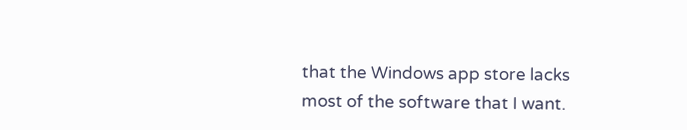that the Windows app store lacks most of the software that I want.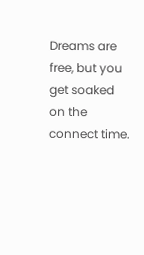Dreams are free, but you get soaked on the connect time.